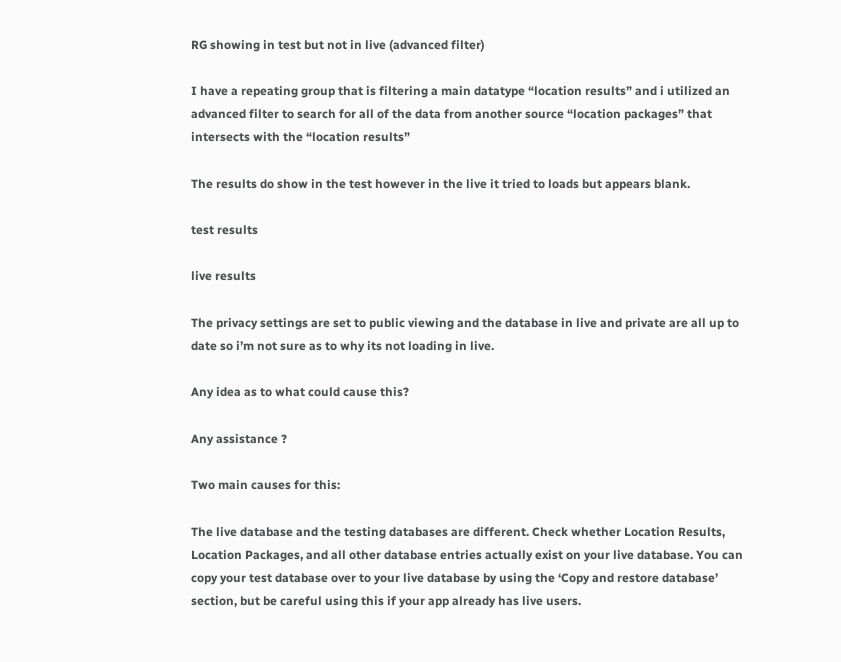RG showing in test but not in live (advanced filter)

I have a repeating group that is filtering a main datatype “location results” and i utilized an advanced filter to search for all of the data from another source “location packages” that intersects with the “location results”

The results do show in the test however in the live it tried to loads but appears blank.

test results

live results

The privacy settings are set to public viewing and the database in live and private are all up to date so i’m not sure as to why its not loading in live.

Any idea as to what could cause this?

Any assistance ?

Two main causes for this:

The live database and the testing databases are different. Check whether Location Results, Location Packages, and all other database entries actually exist on your live database. You can copy your test database over to your live database by using the ‘Copy and restore database’ section, but be careful using this if your app already has live users.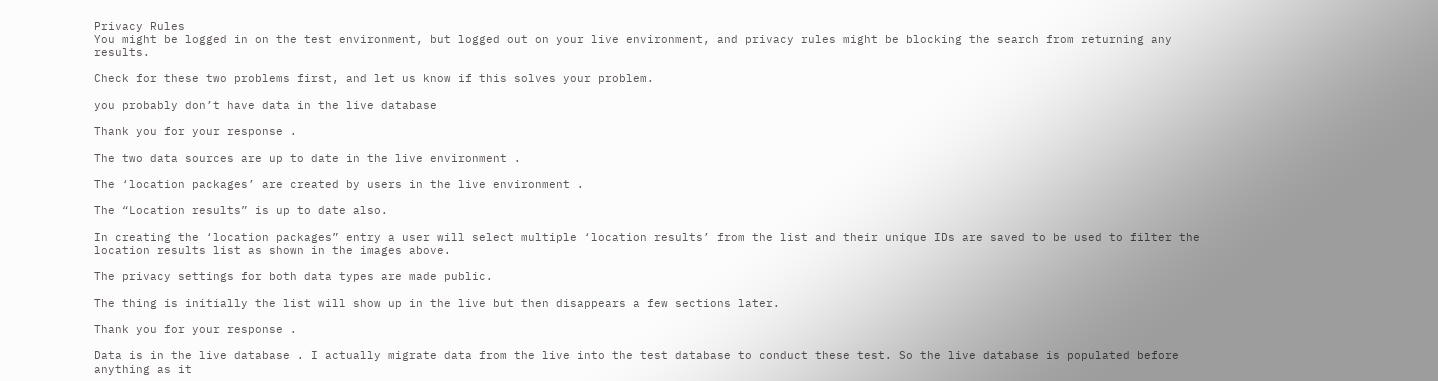Privacy Rules
You might be logged in on the test environment, but logged out on your live environment, and privacy rules might be blocking the search from returning any results.

Check for these two problems first, and let us know if this solves your problem.

you probably don’t have data in the live database

Thank you for your response .

The two data sources are up to date in the live environment .

The ‘location packages’ are created by users in the live environment .

The “Location results” is up to date also.

In creating the ‘location packages” entry a user will select multiple ‘location results’ from the list and their unique IDs are saved to be used to filter the location results list as shown in the images above.

The privacy settings for both data types are made public.

The thing is initially the list will show up in the live but then disappears a few sections later.

Thank you for your response .

Data is in the live database . I actually migrate data from the live into the test database to conduct these test. So the live database is populated before anything as it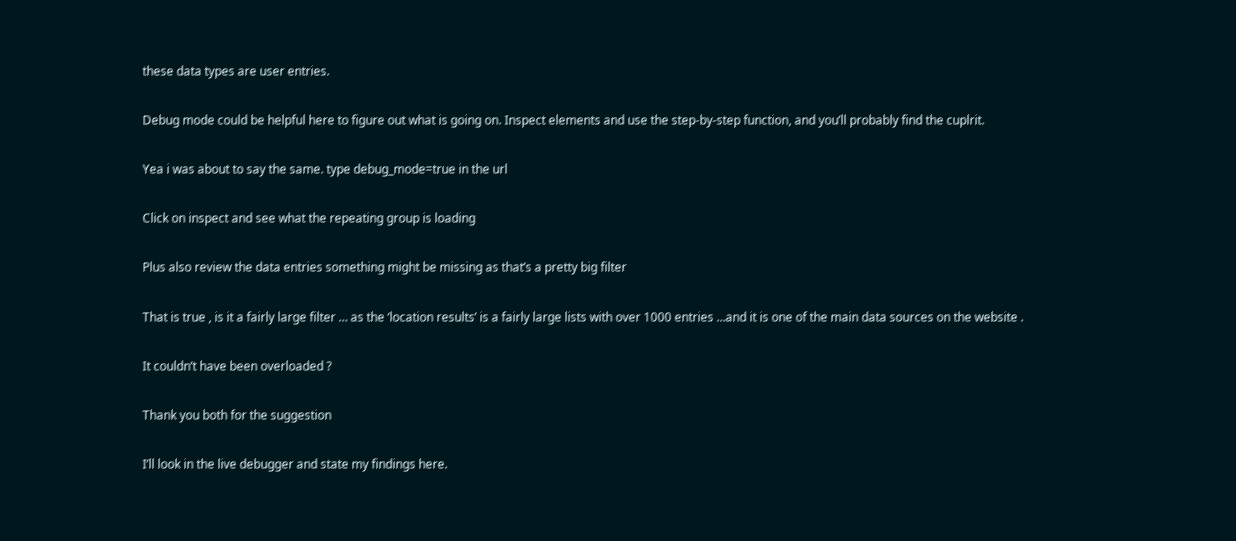these data types are user entries.

Debug mode could be helpful here to figure out what is going on. Inspect elements and use the step-by-step function, and you’ll probably find the cuplrit.

Yea i was about to say the same. type debug_mode=true in the url

Click on inspect and see what the repeating group is loading

Plus also review the data entries something might be missing as that’s a pretty big filter

That is true , is it a fairly large filter … as the ‘location results’ is a fairly large lists with over 1000 entries …and it is one of the main data sources on the website .

It couldn’t have been overloaded ?

Thank you both for the suggestion

I’ll look in the live debugger and state my findings here.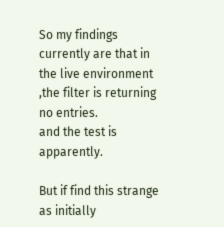So my findings currently are that in the live environment ,the filter is returning no entries.
and the test is apparently.

But if find this strange as initially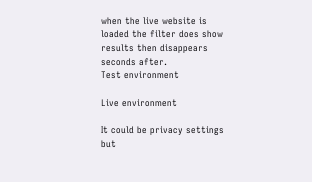when the live website is loaded the filter does show results then disappears seconds after.
Test environment

Live environment

It could be privacy settings but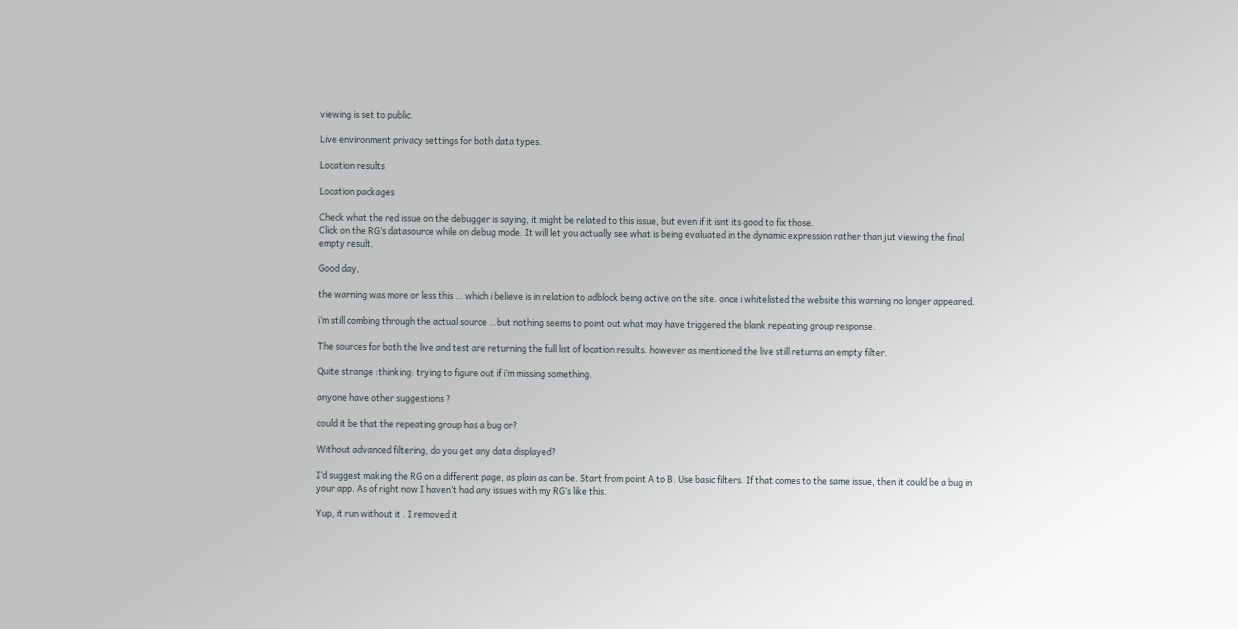viewing is set to public.

Live environment privacy settings for both data types.

Location results

Location packages

Check what the red issue on the debugger is saying, it might be related to this issue, but even if it isnt its good to fix those.
Click on the RG’s datasource while on debug mode. It will let you actually see what is being evaluated in the dynamic expression rather than jut viewing the final empty result.

Good day,

the warning was more or less this … which i believe is in relation to adblock being active on the site. once i whitelisted the website this warning no longer appeared.

i’m still combing through the actual source …but nothing seems to point out what may have triggered the blank repeating group response.

The sources for both the live and test are returning the full list of location results. however as mentioned the live still returns an empty filter.

Quite strange :thinking: trying to figure out if i’m missing something.

anyone have other suggestions ?

could it be that the repeating group has a bug or?

Without advanced filtering, do you get any data displayed?

I’d suggest making the RG on a different page, as plain as can be. Start from point A to B. Use basic filters. If that comes to the same issue, then it could be a bug in your app. As of right now I haven’t had any issues with my RG’s like this.

Yup, it run without it . I removed it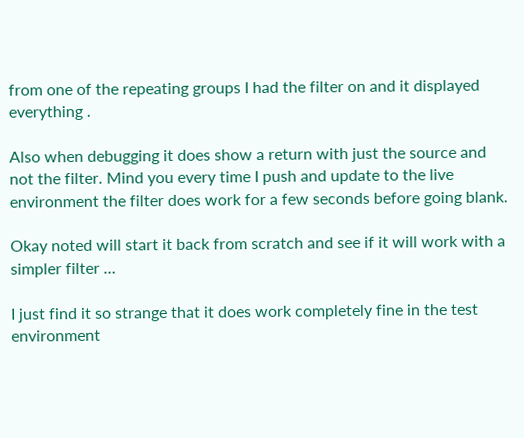from one of the repeating groups I had the filter on and it displayed everything .

Also when debugging it does show a return with just the source and not the filter. Mind you every time I push and update to the live environment the filter does work for a few seconds before going blank.

Okay noted will start it back from scratch and see if it will work with a simpler filter …

I just find it so strange that it does work completely fine in the test environment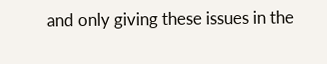and only giving these issues in the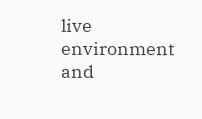live environment and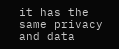it has the same privacy and data